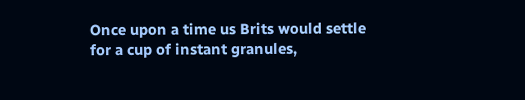Once upon a time us Brits would settle for a cup of instant granules,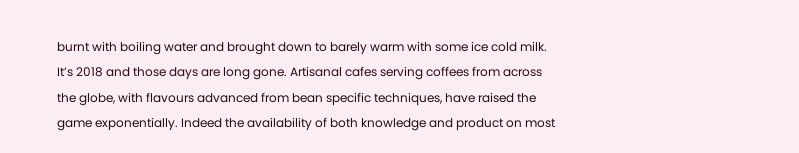burnt with boiling water and brought down to barely warm with some ice cold milk. It’s 2018 and those days are long gone. Artisanal cafes serving coffees from across the globe, with flavours advanced from bean specific techniques, have raised the game exponentially. Indeed the availability of both knowledge and product on most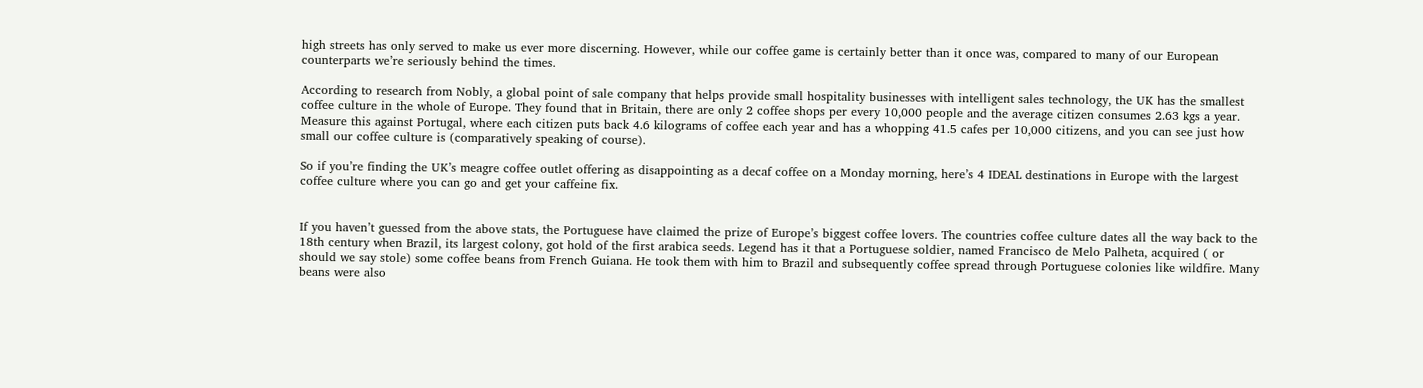high streets has only served to make us ever more discerning. However, while our coffee game is certainly better than it once was, compared to many of our European counterparts we’re seriously behind the times.

According to research from Nobly, a global point of sale company that helps provide small hospitality businesses with intelligent sales technology, the UK has the smallest coffee culture in the whole of Europe. They found that in Britain, there are only 2 coffee shops per every 10,000 people and the average citizen consumes 2.63 kgs a year. Measure this against Portugal, where each citizen puts back 4.6 kilograms of coffee each year and has a whopping 41.5 cafes per 10,000 citizens, and you can see just how small our coffee culture is (comparatively speaking of course).

So if you’re finding the UK’s meagre coffee outlet offering as disappointing as a decaf coffee on a Monday morning, here’s 4 IDEAL destinations in Europe with the largest coffee culture where you can go and get your caffeine fix.


If you haven’t guessed from the above stats, the Portuguese have claimed the prize of Europe’s biggest coffee lovers. The countries coffee culture dates all the way back to the 18th century when Brazil, its largest colony, got hold of the first arabica seeds. Legend has it that a Portuguese soldier, named Francisco de Melo Palheta, acquired ( or should we say stole) some coffee beans from French Guiana. He took them with him to Brazil and subsequently coffee spread through Portuguese colonies like wildfire. Many beans were also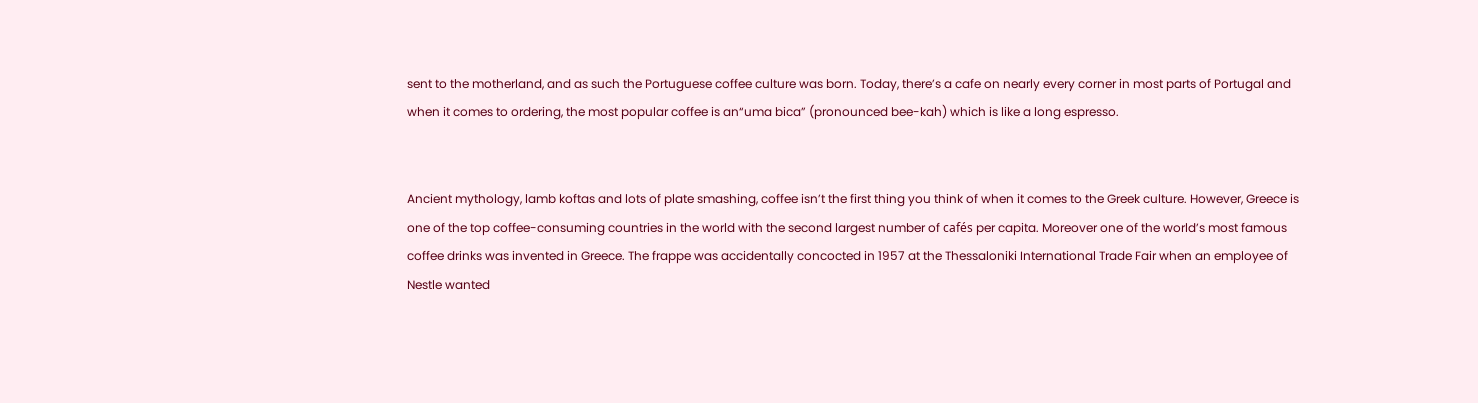sent to the motherland, and as such the Portuguese coffee culture was born. Today, there’s a cafe on nearly every corner in most parts of Portugal and when it comes to ordering, the most popular coffee is an“uma bica” (pronounced bee-kah) which is like a long espresso.


Ancient mythology, lamb koftas and lots of plate smashing, coffee isn’t the first thing you think of when it comes to the Greek culture. However, Greece is one of the top coffee-consuming countries in the world with the second largest number of cafés per capita. Moreover one of the world’s most famous coffee drinks was invented in Greece. The frappe was accidentally concocted in 1957 at the Thessaloniki International Trade Fair when an employee of Nestle wanted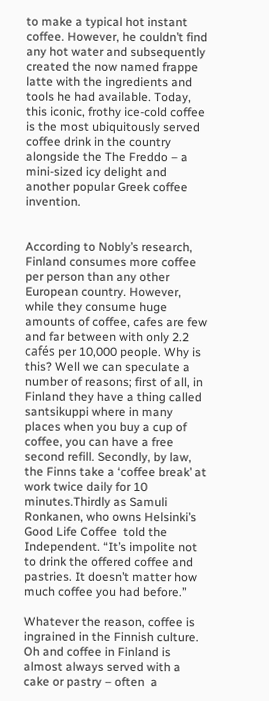to make a typical hot instant coffee. However, he couldn’t find any hot water and subsequently created the now named frappe latte with the ingredients and tools he had available. Today, this iconic, frothy ice-cold coffee is the most ubiquitously served coffee drink in the country alongside the The Freddo – a mini-sized icy delight and another popular Greek coffee invention.


According to Nobly’s research, Finland consumes more coffee per person than any other European country. However, while they consume huge amounts of coffee, cafes are few and far between with only 2.2 cafés per 10,000 people. Why is this? Well we can speculate a number of reasons; first of all, in Finland they have a thing called santsikuppi where in many places when you buy a cup of coffee, you can have a free second refill. Secondly, by law, the Finns take a ‘coffee break’ at work twice daily for 10 minutes.Thirdly as Samuli Ronkanen, who owns Helsinki’s Good Life Coffee  told the Independent. “It’s impolite not to drink the offered coffee and pastries. It doesn’t matter how much coffee you had before.”

Whatever the reason, coffee is ingrained in the Finnish culture. Oh and coffee in Finland is almost always served with a cake or pastry – often  a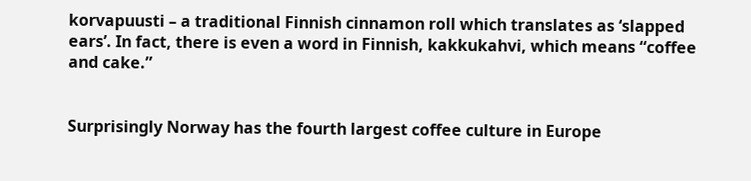korvapuusti – a traditional Finnish cinnamon roll which translates as ‘slapped ears’. In fact, there is even a word in Finnish, kakkukahvi, which means “coffee and cake.”


Surprisingly Norway has the fourth largest coffee culture in Europe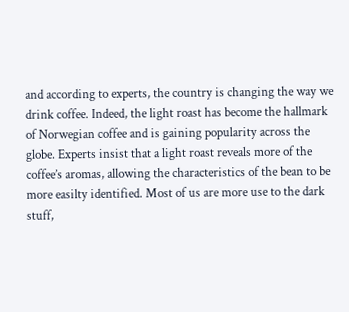and according to experts, the country is changing the way we drink coffee. Indeed, the light roast has become the hallmark of Norwegian coffee and is gaining popularity across the globe. Experts insist that a light roast reveals more of the coffee’s aromas, allowing the characteristics of the bean to be more easilty identified. Most of us are more use to the dark stuff,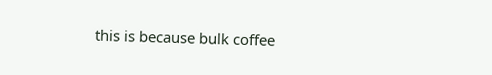this is because bulk coffee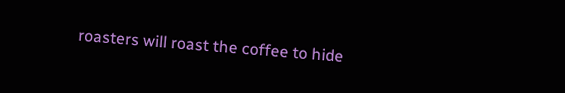roasters will roast the coffee to hide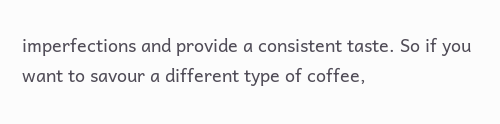imperfections and provide a consistent taste. So if you want to savour a different type of coffee,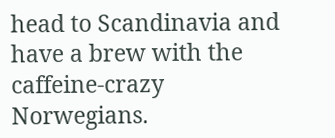head to Scandinavia and have a brew with the caffeine-crazy Norwegians.